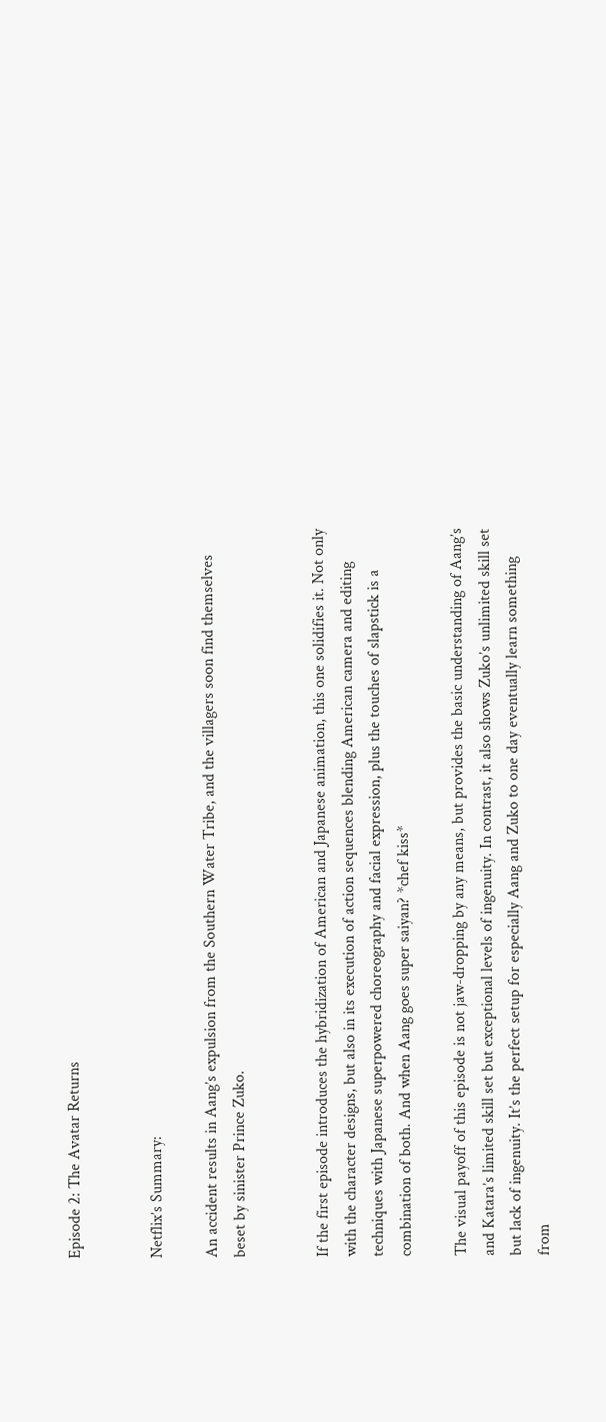Episode 2: The Avatar Returns


Netflix’s Summary:

An accident results in Aang’s expulsion from the Southern Water Tribe, and the villagers soon find themselves beset by sinister Prince Zuko.


If the first episode introduces the hybridization of American and Japanese animation, this one solidifies it. Not only with the character designs, but also in its execution of action sequences blending American camera and editing techniques with Japanese superpowered choreography and facial expression, plus the touches of slapstick is a combination of both. And when Aang goes super saiyan? *chef kiss*

The visual payoff of this episode is not jaw-dropping by any means, but provides the basic understanding of Aang’s and Katara’s limited skill set but exceptional levels of ingenuity. In contrast, it also shows Zuko’s unlimited skill set but lack of ingenuity. It’s the perfect setup for especially Aang and Zuko to one day eventually learn something from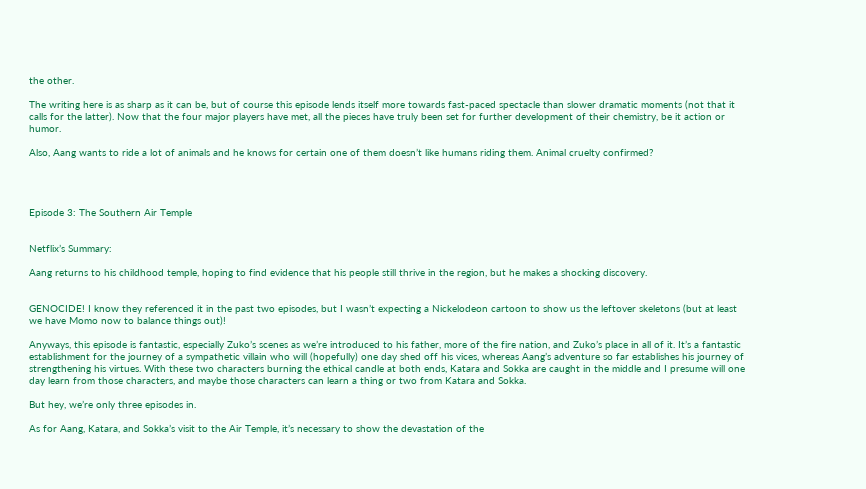the other.

The writing here is as sharp as it can be, but of course this episode lends itself more towards fast-paced spectacle than slower dramatic moments (not that it calls for the latter). Now that the four major players have met, all the pieces have truly been set for further development of their chemistry, be it action or humor.

Also, Aang wants to ride a lot of animals and he knows for certain one of them doesn’t like humans riding them. Animal cruelty confirmed?




Episode 3: The Southern Air Temple


Netflix’s Summary:

Aang returns to his childhood temple, hoping to find evidence that his people still thrive in the region, but he makes a shocking discovery.


GENOCIDE! I know they referenced it in the past two episodes, but I wasn’t expecting a Nickelodeon cartoon to show us the leftover skeletons (but at least we have Momo now to balance things out)!

Anyways, this episode is fantastic, especially Zuko’s scenes as we’re introduced to his father, more of the fire nation, and Zuko’s place in all of it. It’s a fantastic establishment for the journey of a sympathetic villain who will (hopefully) one day shed off his vices, whereas Aang’s adventure so far establishes his journey of strengthening his virtues. With these two characters burning the ethical candle at both ends, Katara and Sokka are caught in the middle and I presume will one day learn from those characters, and maybe those characters can learn a thing or two from Katara and Sokka.

But hey, we’re only three episodes in.

As for Aang, Katara, and Sokka’s visit to the Air Temple, it’s necessary to show the devastation of the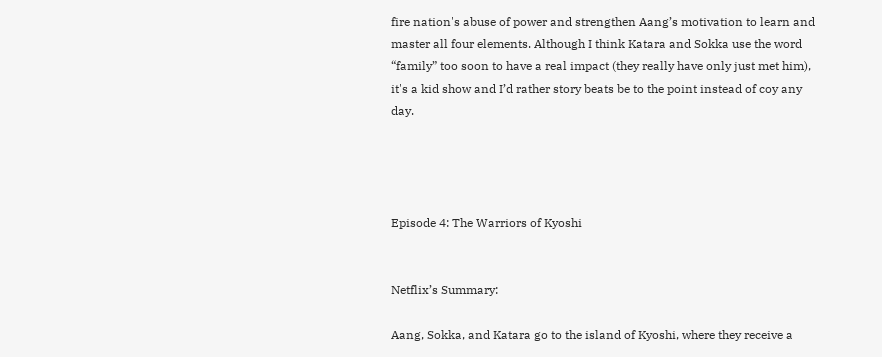fire nation's abuse of power and strengthen Aang’s motivation to learn and master all four elements. Although I think Katara and Sokka use the word “family” too soon to have a real impact (they really have only just met him), it's a kid show and I’d rather story beats be to the point instead of coy any day.




Episode 4: The Warriors of Kyoshi


Netflix’s Summary:

Aang, Sokka, and Katara go to the island of Kyoshi, where they receive a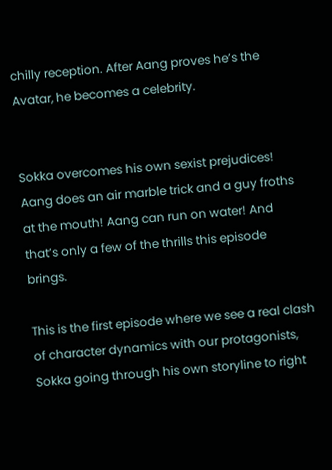chilly reception. After Aang proves he’s the Avatar, he becomes a celebrity.


Sokka overcomes his own sexist prejudices! Aang does an air marble trick and a guy froths at the mouth! Aang can run on water! And that’s only a few of the thrills this episode brings.

This is the first episode where we see a real clash of character dynamics with our protagonists, Sokka going through his own storyline to right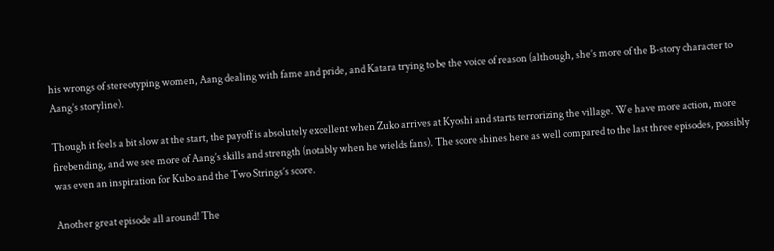his wrongs of stereotyping women, Aang dealing with fame and pride, and Katara trying to be the voice of reason (although, she’s more of the B-story character to Aang’s storyline).

Though it feels a bit slow at the start, the payoff is absolutely excellent when Zuko arrives at Kyoshi and starts terrorizing the village. We have more action, more firebending, and we see more of Aang’s skills and strength (notably when he wields fans). The score shines here as well compared to the last three episodes, possibly was even an inspiration for Kubo and the Two Strings’s score.

Another great episode all around! The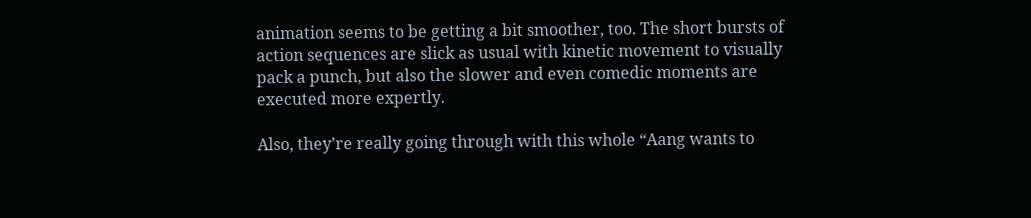animation seems to be getting a bit smoother, too. The short bursts of action sequences are slick as usual with kinetic movement to visually pack a punch, but also the slower and even comedic moments are executed more expertly.

Also, they’re really going through with this whole “Aang wants to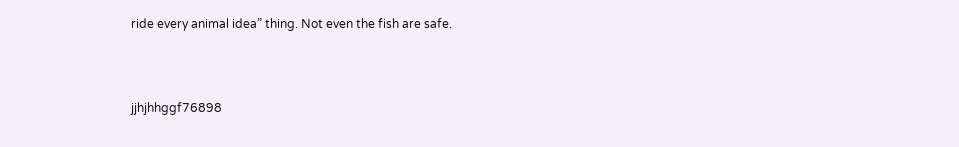ride every animal idea” thing. Not even the fish are safe.



jjhjhhggf76898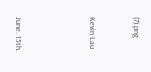(7).png


Kevin Lau




June. 15th.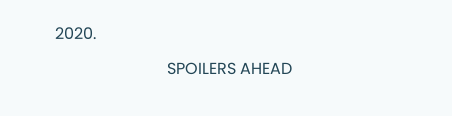2020.

                            SPOILERS AHEAD